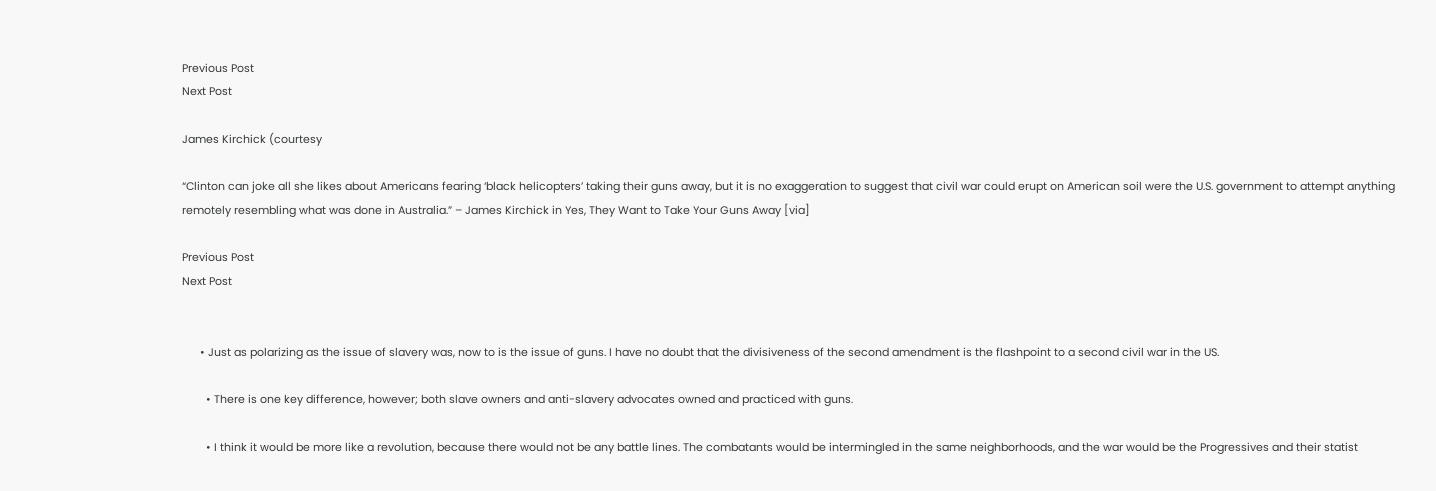Previous Post
Next Post

James Kirchick (courtesy

“Clinton can joke all she likes about Americans fearing ‘black helicopters’ taking their guns away, but it is no exaggeration to suggest that civil war could erupt on American soil were the U.S. government to attempt anything remotely resembling what was done in Australia.” – James Kirchick in Yes, They Want to Take Your Guns Away [via]

Previous Post
Next Post


      • Just as polarizing as the issue of slavery was, now to is the issue of guns. I have no doubt that the divisiveness of the second amendment is the flashpoint to a second civil war in the US.

        • There is one key difference, however; both slave owners and anti-slavery advocates owned and practiced with guns.

        • I think it would be more like a revolution, because there would not be any battle lines. The combatants would be intermingled in the same neighborhoods, and the war would be the Progressives and their statist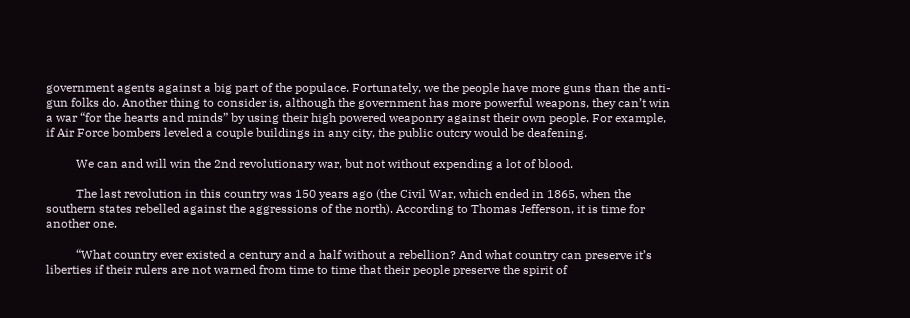government agents against a big part of the populace. Fortunately, we the people have more guns than the anti-gun folks do. Another thing to consider is, although the government has more powerful weapons, they can’t win a war “for the hearts and minds” by using their high powered weaponry against their own people. For example, if Air Force bombers leveled a couple buildings in any city, the public outcry would be deafening.

          We can and will win the 2nd revolutionary war, but not without expending a lot of blood.

          The last revolution in this country was 150 years ago (the Civil War, which ended in 1865, when the southern states rebelled against the aggressions of the north). According to Thomas Jefferson, it is time for another one.

          “What country ever existed a century and a half without a rebellion? And what country can preserve it’s liberties if their rulers are not warned from time to time that their people preserve the spirit of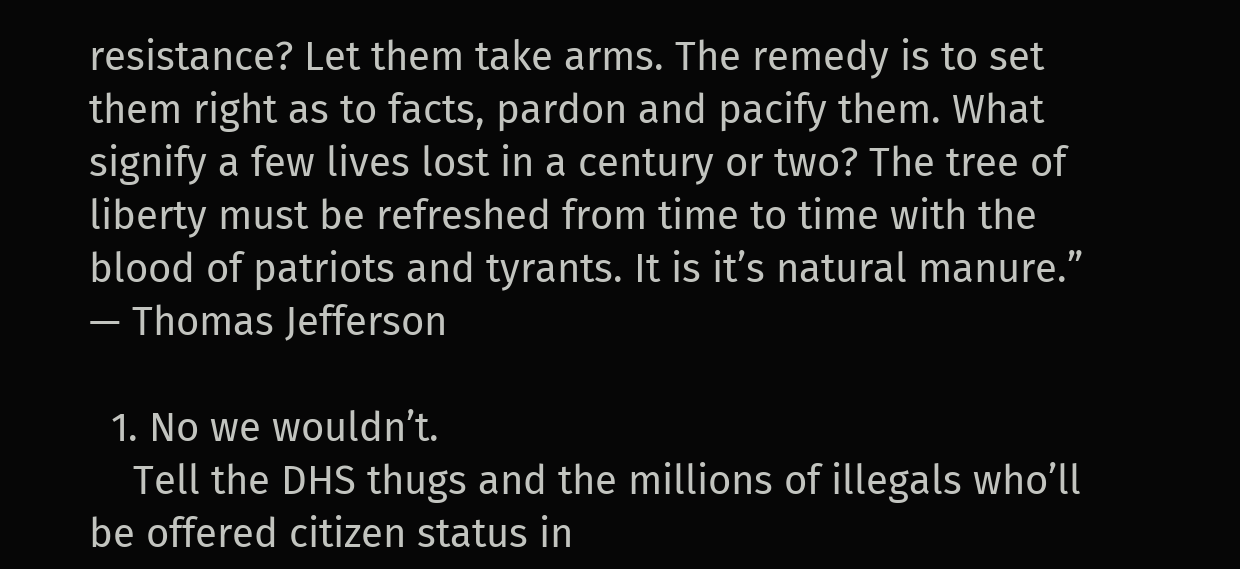resistance? Let them take arms. The remedy is to set them right as to facts, pardon and pacify them. What signify a few lives lost in a century or two? The tree of liberty must be refreshed from time to time with the blood of patriots and tyrants. It is it’s natural manure.” — Thomas Jefferson

  1. No we wouldn’t.
    Tell the DHS thugs and the millions of illegals who’ll be offered citizen status in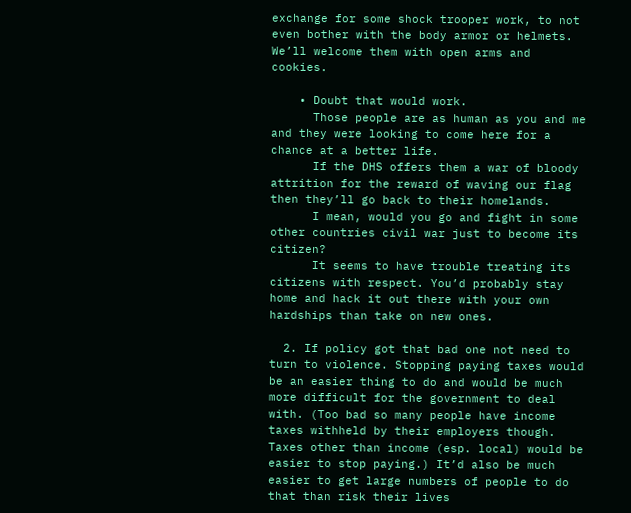exchange for some shock trooper work, to not even bother with the body armor or helmets. We’ll welcome them with open arms and cookies.

    • Doubt that would work.
      Those people are as human as you and me and they were looking to come here for a chance at a better life.
      If the DHS offers them a war of bloody attrition for the reward of waving our flag then they’ll go back to their homelands.
      I mean, would you go and fight in some other countries civil war just to become its citizen?
      It seems to have trouble treating its citizens with respect. You’d probably stay home and hack it out there with your own hardships than take on new ones.

  2. If policy got that bad one not need to turn to violence. Stopping paying taxes would be an easier thing to do and would be much more difficult for the government to deal with. (Too bad so many people have income taxes withheld by their employers though. Taxes other than income (esp. local) would be easier to stop paying.) It’d also be much easier to get large numbers of people to do that than risk their lives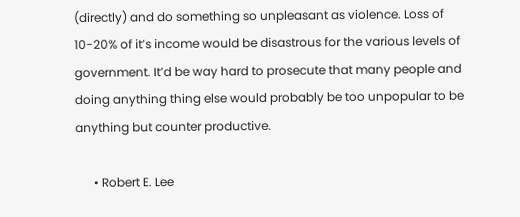(directly) and do something so unpleasant as violence. Loss of 10-20% of it’s income would be disastrous for the various levels of government. It’d be way hard to prosecute that many people and doing anything thing else would probably be too unpopular to be anything but counter productive.

      • Robert E. Lee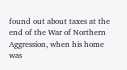found out about taxes at the end of the War of Northern Aggression, when his home was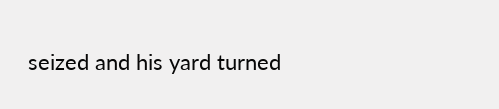seized and his yard turned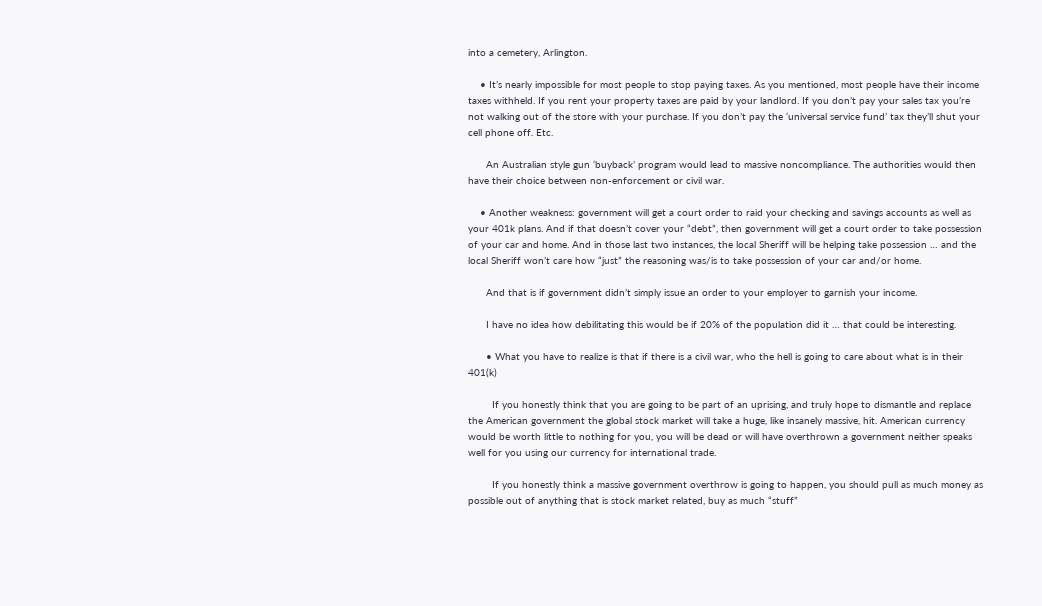into a cemetery, Arlington.

    • It’s nearly impossible for most people to stop paying taxes. As you mentioned, most people have their income taxes withheld. If you rent your property taxes are paid by your landlord. If you don’t pay your sales tax you’re not walking out of the store with your purchase. If you don’t pay the ‘universal service fund’ tax they’ll shut your cell phone off. Etc.

      An Australian style gun ‘buyback’ program would lead to massive noncompliance. The authorities would then have their choice between non-enforcement or civil war.

    • Another weakness: government will get a court order to raid your checking and savings accounts as well as your 401k plans. And if that doesn’t cover your “debt”, then government will get a court order to take possession of your car and home. And in those last two instances, the local Sheriff will be helping take possession … and the local Sheriff won’t care how “just” the reasoning was/is to take possession of your car and/or home.

      And that is if government didn’t simply issue an order to your employer to garnish your income.

      I have no idea how debilitating this would be if 20% of the population did it … that could be interesting.

      • What you have to realize is that if there is a civil war, who the hell is going to care about what is in their 401(k)

        If you honestly think that you are going to be part of an uprising, and truly hope to dismantle and replace the American government the global stock market will take a huge, like insanely massive, hit. American currency would be worth little to nothing for you, you will be dead or will have overthrown a government neither speaks well for you using our currency for international trade.

        If you honestly think a massive government overthrow is going to happen, you should pull as much money as possible out of anything that is stock market related, buy as much “stuff”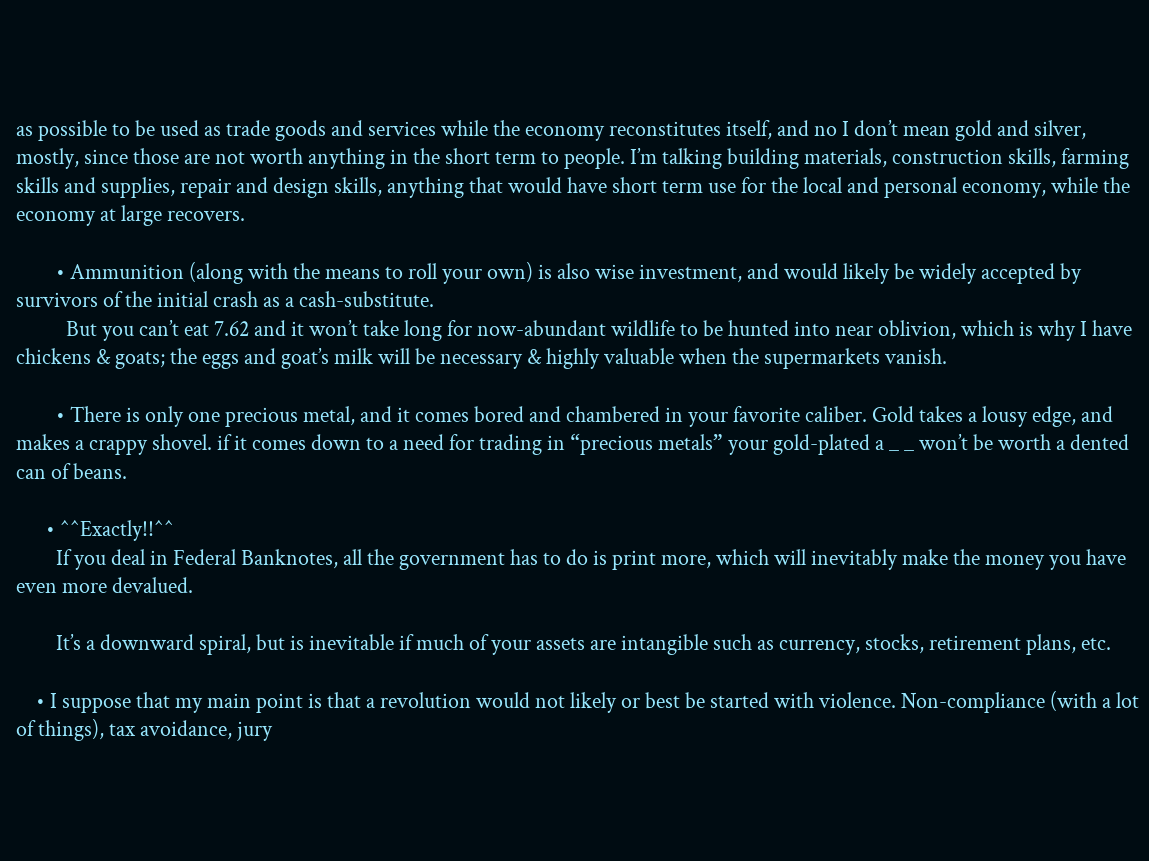as possible to be used as trade goods and services while the economy reconstitutes itself, and no I don’t mean gold and silver, mostly, since those are not worth anything in the short term to people. I’m talking building materials, construction skills, farming skills and supplies, repair and design skills, anything that would have short term use for the local and personal economy, while the economy at large recovers.

        • Ammunition (along with the means to roll your own) is also wise investment, and would likely be widely accepted by survivors of the initial crash as a cash-substitute.
          But you can’t eat 7.62 and it won’t take long for now-abundant wildlife to be hunted into near oblivion, which is why I have chickens & goats; the eggs and goat’s milk will be necessary & highly valuable when the supermarkets vanish.

        • There is only one precious metal, and it comes bored and chambered in your favorite caliber. Gold takes a lousy edge, and makes a crappy shovel. if it comes down to a need for trading in “precious metals” your gold-plated a _ _ won’t be worth a dented can of beans.

      • ^^Exactly!!^^
        If you deal in Federal Banknotes, all the government has to do is print more, which will inevitably make the money you have even more devalued.

        It’s a downward spiral, but is inevitable if much of your assets are intangible such as currency, stocks, retirement plans, etc.

    • I suppose that my main point is that a revolution would not likely or best be started with violence. Non-compliance (with a lot of things), tax avoidance, jury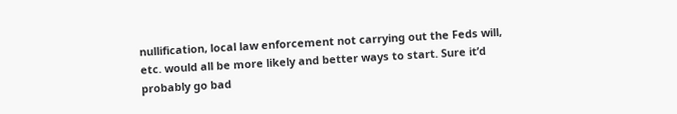nullification, local law enforcement not carrying out the Feds will, etc. would all be more likely and better ways to start. Sure it’d probably go bad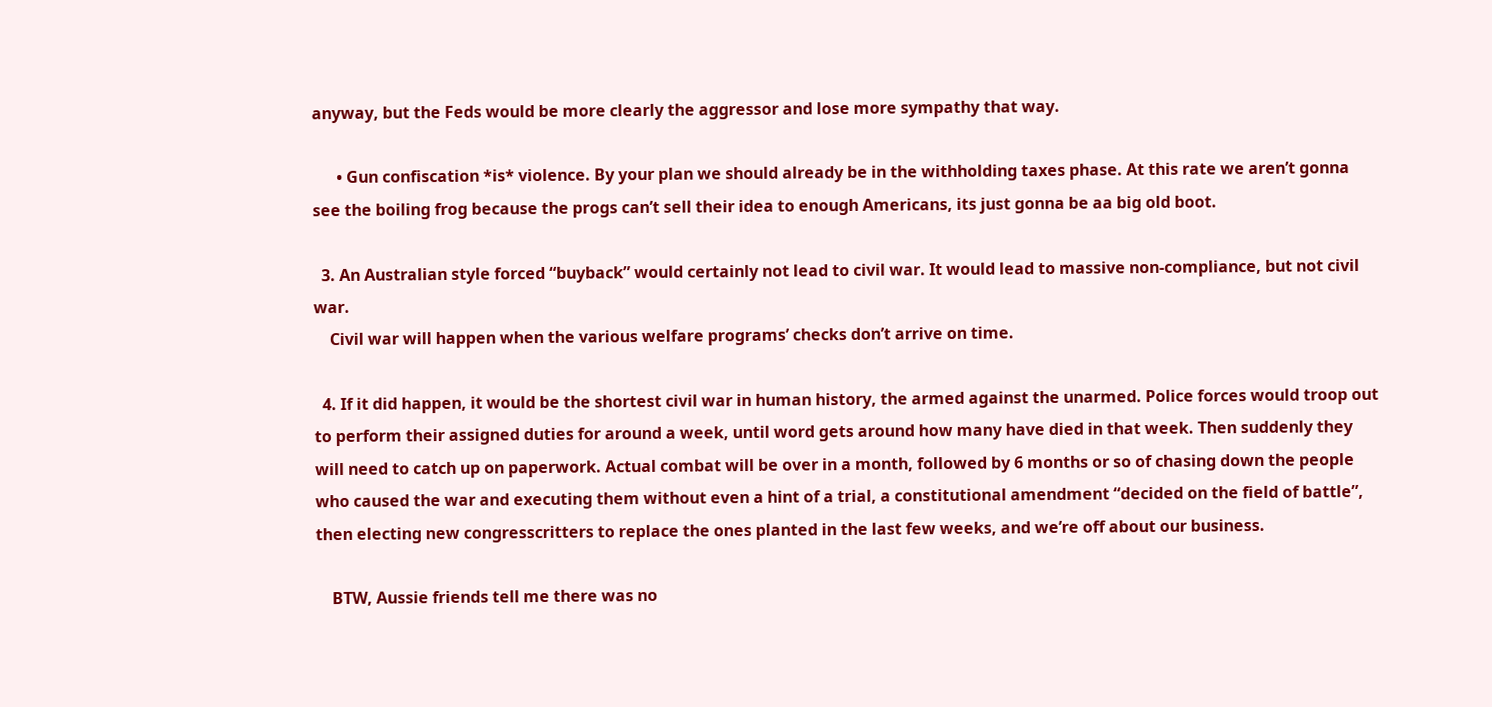anyway, but the Feds would be more clearly the aggressor and lose more sympathy that way.

      • Gun confiscation *is* violence. By your plan we should already be in the withholding taxes phase. At this rate we aren’t gonna see the boiling frog because the progs can’t sell their idea to enough Americans, its just gonna be aa big old boot.

  3. An Australian style forced “buyback” would certainly not lead to civil war. It would lead to massive non-compliance, but not civil war.
    Civil war will happen when the various welfare programs’ checks don’t arrive on time.

  4. If it did happen, it would be the shortest civil war in human history, the armed against the unarmed. Police forces would troop out to perform their assigned duties for around a week, until word gets around how many have died in that week. Then suddenly they will need to catch up on paperwork. Actual combat will be over in a month, followed by 6 months or so of chasing down the people who caused the war and executing them without even a hint of a trial, a constitutional amendment “decided on the field of battle”, then electing new congresscritters to replace the ones planted in the last few weeks, and we’re off about our business.

    BTW, Aussie friends tell me there was no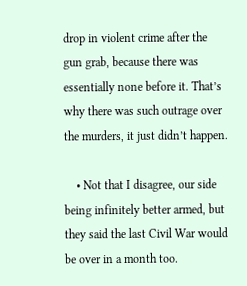drop in violent crime after the gun grab, because there was essentially none before it. That’s why there was such outrage over the murders, it just didn’t happen.

    • Not that I disagree, our side being infinitely better armed, but they said the last Civil War would be over in a month too.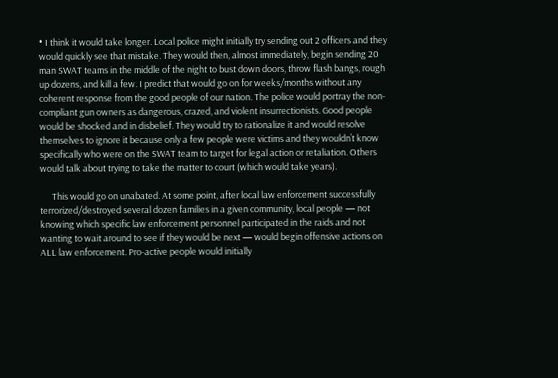• I think it would take longer. Local police might initially try sending out 2 officers and they would quickly see that mistake. They would then, almost immediately, begin sending 20 man SWAT teams in the middle of the night to bust down doors, throw flash bangs, rough up dozens, and kill a few. I predict that would go on for weeks/months without any coherent response from the good people of our nation. The police would portray the non-compliant gun owners as dangerous, crazed, and violent insurrectionists. Good people would be shocked and in disbelief. They would try to rationalize it and would resolve themselves to ignore it because only a few people were victims and they wouldn’t know specifically who were on the SWAT team to target for legal action or retaliation. Others would talk about trying to take the matter to court (which would take years).

      This would go on unabated. At some point, after local law enforcement successfully terrorized/destroyed several dozen families in a given community, local people — not knowing which specific law enforcement personnel participated in the raids and not wanting to wait around to see if they would be next — would begin offensive actions on ALL law enforcement. Pro-active people would initially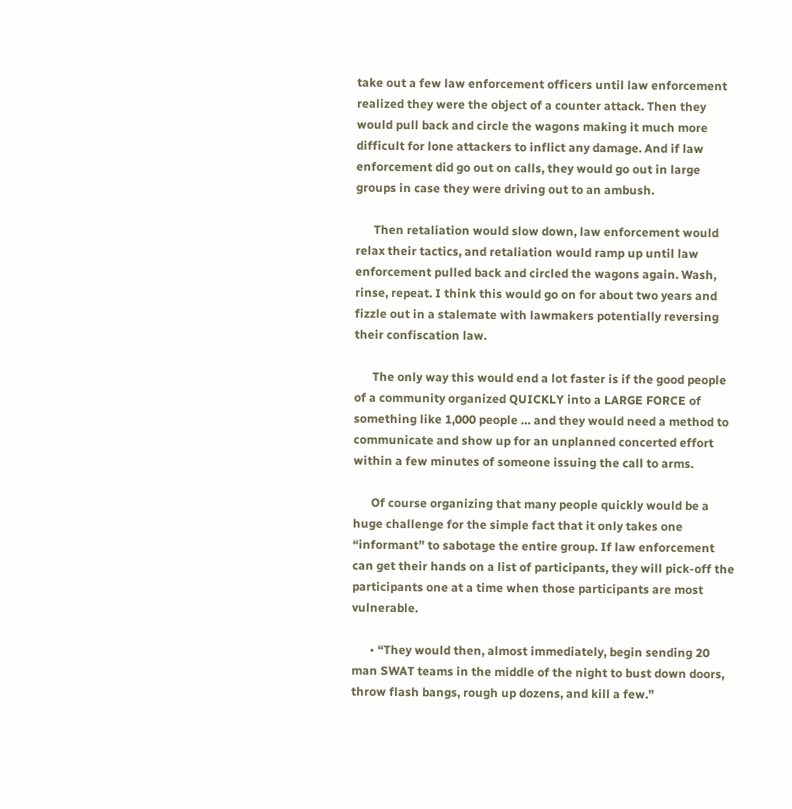take out a few law enforcement officers until law enforcement realized they were the object of a counter attack. Then they would pull back and circle the wagons making it much more difficult for lone attackers to inflict any damage. And if law enforcement did go out on calls, they would go out in large groups in case they were driving out to an ambush.

      Then retaliation would slow down, law enforcement would relax their tactics, and retaliation would ramp up until law enforcement pulled back and circled the wagons again. Wash, rinse, repeat. I think this would go on for about two years and fizzle out in a stalemate with lawmakers potentially reversing their confiscation law.

      The only way this would end a lot faster is if the good people of a community organized QUICKLY into a LARGE FORCE of something like 1,000 people … and they would need a method to communicate and show up for an unplanned concerted effort within a few minutes of someone issuing the call to arms.

      Of course organizing that many people quickly would be a huge challenge for the simple fact that it only takes one “informant” to sabotage the entire group. If law enforcement can get their hands on a list of participants, they will pick-off the participants one at a time when those participants are most vulnerable.

      • “They would then, almost immediately, begin sending 20 man SWAT teams in the middle of the night to bust down doors, throw flash bangs, rough up dozens, and kill a few.”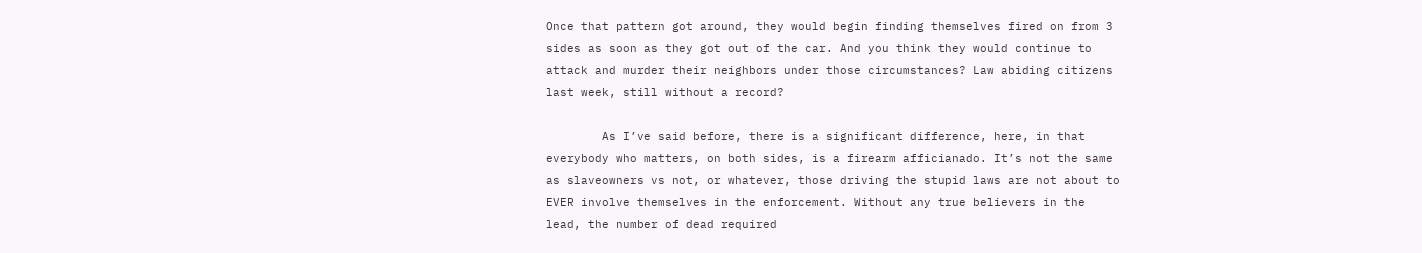Once that pattern got around, they would begin finding themselves fired on from 3 sides as soon as they got out of the car. And you think they would continue to attack and murder their neighbors under those circumstances? Law abiding citizens last week, still without a record?

        As I’ve said before, there is a significant difference, here, in that everybody who matters, on both sides, is a firearm afficianado. It’s not the same as slaveowners vs not, or whatever, those driving the stupid laws are not about to EVER involve themselves in the enforcement. Without any true believers in the lead, the number of dead required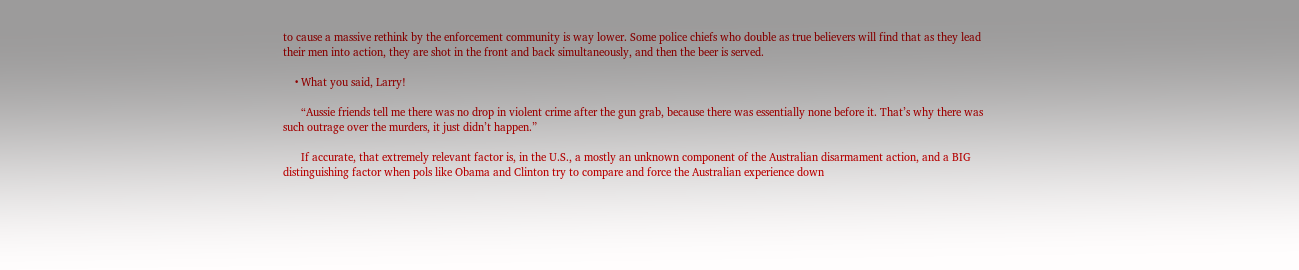to cause a massive rethink by the enforcement community is way lower. Some police chiefs who double as true believers will find that as they lead their men into action, they are shot in the front and back simultaneously, and then the beer is served.

    • What you said, Larry!

      “Aussie friends tell me there was no drop in violent crime after the gun grab, because there was essentially none before it. That’s why there was such outrage over the murders, it just didn’t happen.”

      If accurate, that extremely relevant factor is, in the U.S., a mostly an unknown component of the Australian disarmament action, and a BIG distinguishing factor when pols like Obama and Clinton try to compare and force the Australian experience down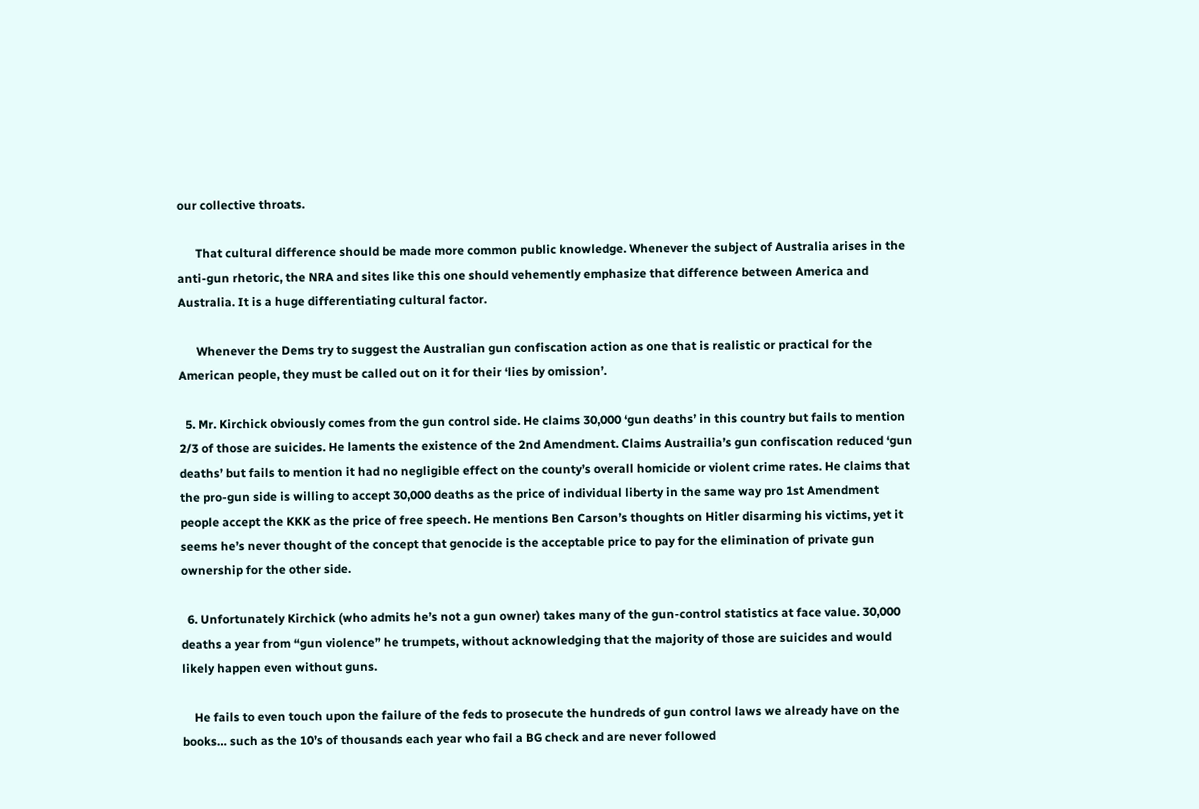our collective throats.

      That cultural difference should be made more common public knowledge. Whenever the subject of Australia arises in the anti-gun rhetoric, the NRA and sites like this one should vehemently emphasize that difference between America and Australia. It is a huge differentiating cultural factor.

      Whenever the Dems try to suggest the Australian gun confiscation action as one that is realistic or practical for the American people, they must be called out on it for their ‘lies by omission’.

  5. Mr. Kirchick obviously comes from the gun control side. He claims 30,000 ‘gun deaths’ in this country but fails to mention 2/3 of those are suicides. He laments the existence of the 2nd Amendment. Claims Austrailia’s gun confiscation reduced ‘gun deaths’ but fails to mention it had no negligible effect on the county’s overall homicide or violent crime rates. He claims that the pro-gun side is willing to accept 30,000 deaths as the price of individual liberty in the same way pro 1st Amendment people accept the KKK as the price of free speech. He mentions Ben Carson’s thoughts on Hitler disarming his victims, yet it seems he’s never thought of the concept that genocide is the acceptable price to pay for the elimination of private gun ownership for the other side.

  6. Unfortunately Kirchick (who admits he’s not a gun owner) takes many of the gun-control statistics at face value. 30,000 deaths a year from “gun violence” he trumpets, without acknowledging that the majority of those are suicides and would likely happen even without guns.

    He fails to even touch upon the failure of the feds to prosecute the hundreds of gun control laws we already have on the books… such as the 10’s of thousands each year who fail a BG check and are never followed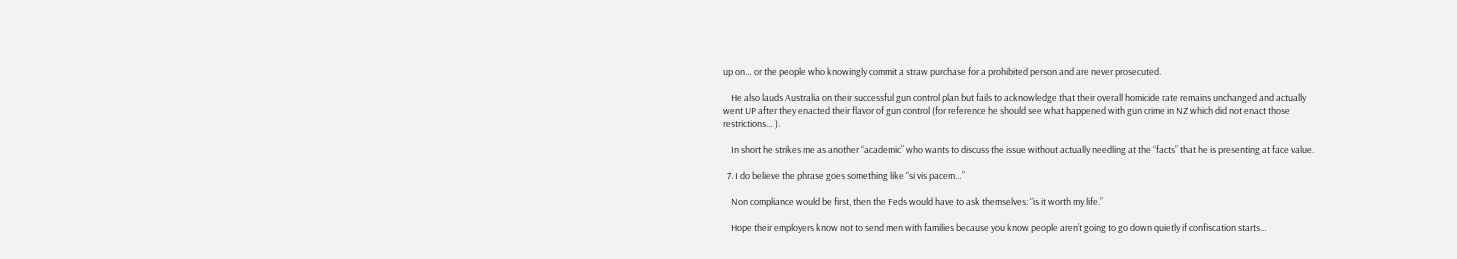up on… or the people who knowingly commit a straw purchase for a prohibited person and are never prosecuted.

    He also lauds Australia on their successful gun control plan but fails to acknowledge that their overall homicide rate remains unchanged and actually went UP after they enacted their flavor of gun control (for reference he should see what happened with gun crime in NZ which did not enact those restrictions… ).

    In short he strikes me as another “academic” who wants to discuss the issue without actually needling at the “facts” that he is presenting at face value.

  7. I do believe the phrase goes something like “si vis pacem…”

    Non compliance would be first, then the Feds would have to ask themselves: “is it worth my life.”

    Hope their employers know not to send men with families because you know people aren’t going to go down quietly if confiscation starts…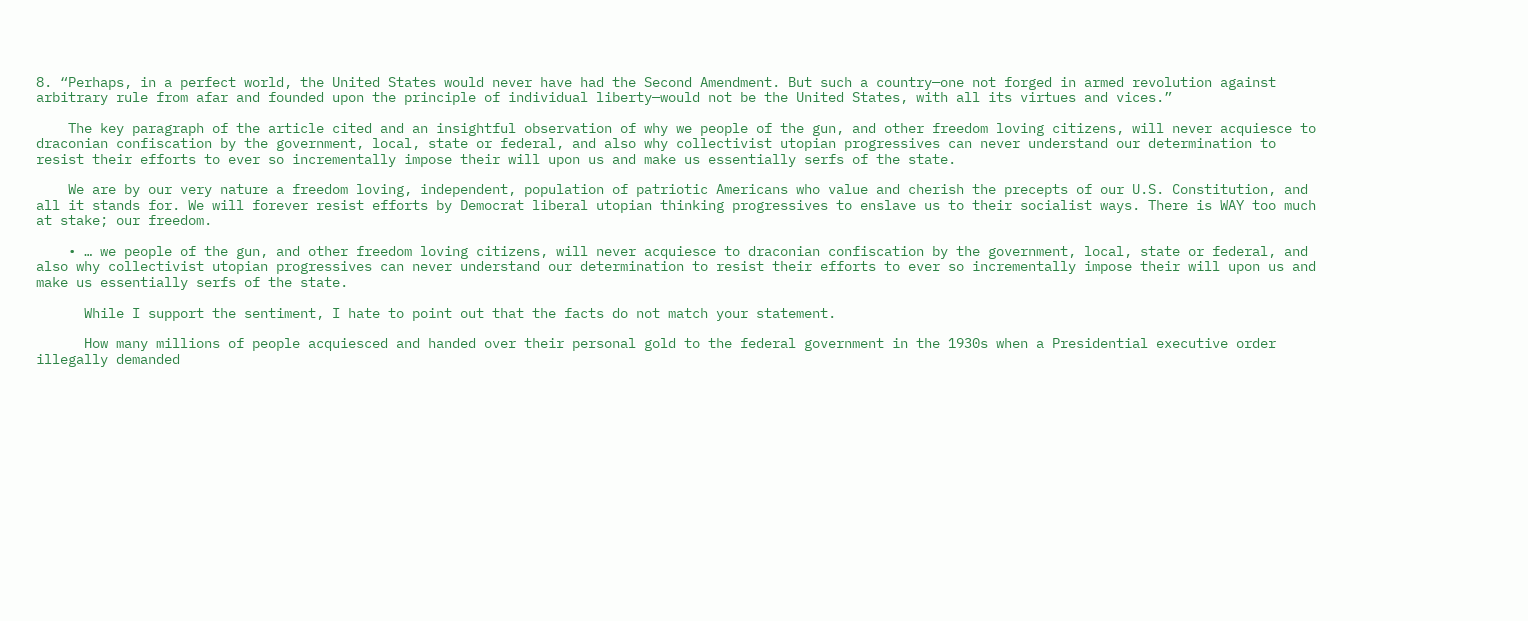8. “Perhaps, in a perfect world, the United States would never have had the Second Amendment. But such a country—one not forged in armed revolution against arbitrary rule from afar and founded upon the principle of individual liberty—would not be the United States, with all its virtues and vices.”

    The key paragraph of the article cited and an insightful observation of why we people of the gun, and other freedom loving citizens, will never acquiesce to draconian confiscation by the government, local, state or federal, and also why collectivist utopian progressives can never understand our determination to resist their efforts to ever so incrementally impose their will upon us and make us essentially serfs of the state.

    We are by our very nature a freedom loving, independent, population of patriotic Americans who value and cherish the precepts of our U.S. Constitution, and all it stands for. We will forever resist efforts by Democrat liberal utopian thinking progressives to enslave us to their socialist ways. There is WAY too much at stake; our freedom.

    • … we people of the gun, and other freedom loving citizens, will never acquiesce to draconian confiscation by the government, local, state or federal, and also why collectivist utopian progressives can never understand our determination to resist their efforts to ever so incrementally impose their will upon us and make us essentially serfs of the state.

      While I support the sentiment, I hate to point out that the facts do not match your statement.

      How many millions of people acquiesced and handed over their personal gold to the federal government in the 1930s when a Presidential executive order illegally demanded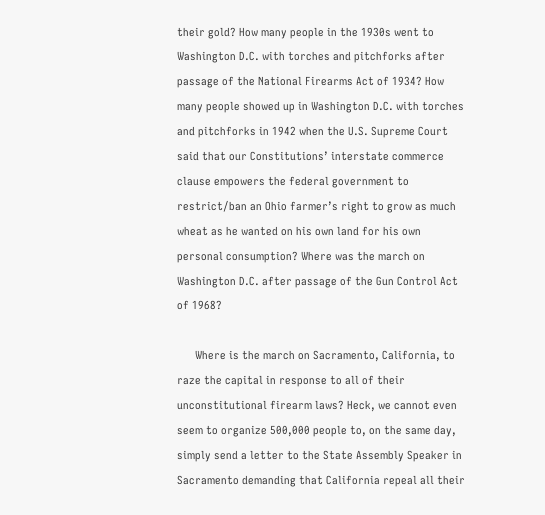their gold? How many people in the 1930s went to Washington D.C. with torches and pitchforks after passage of the National Firearms Act of 1934? How many people showed up in Washington D.C. with torches and pitchforks in 1942 when the U.S. Supreme Court said that our Constitutions’ interstate commerce clause empowers the federal government to restrict/ban an Ohio farmer’s right to grow as much wheat as he wanted on his own land for his own personal consumption? Where was the march on Washington D.C. after passage of the Gun Control Act of 1968?

      Where is the march on Sacramento, California, to raze the capital in response to all of their unconstitutional firearm laws? Heck, we cannot even seem to organize 500,000 people to, on the same day, simply send a letter to the State Assembly Speaker in Sacramento demanding that California repeal all their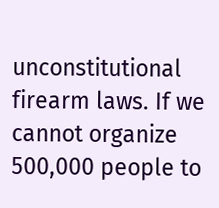unconstitutional firearm laws. If we cannot organize 500,000 people to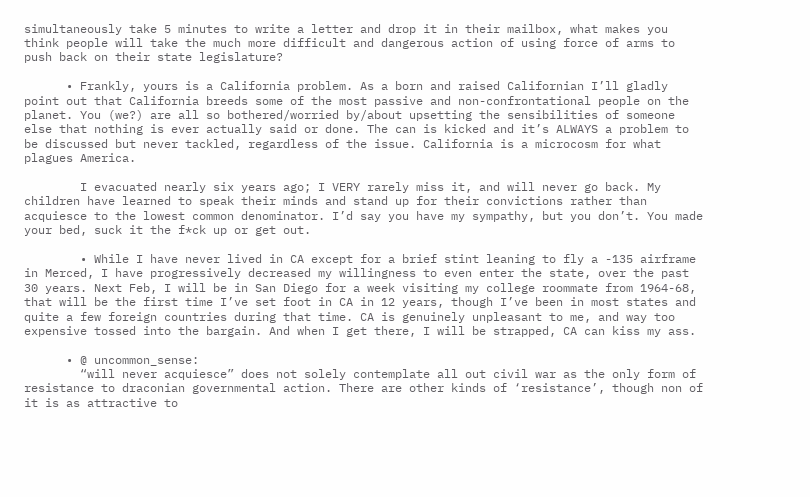simultaneously take 5 minutes to write a letter and drop it in their mailbox, what makes you think people will take the much more difficult and dangerous action of using force of arms to push back on their state legislature?

      • Frankly, yours is a California problem. As a born and raised Californian I’ll gladly point out that California breeds some of the most passive and non-confrontational people on the planet. You (we?) are all so bothered/worried by/about upsetting the sensibilities of someone else that nothing is ever actually said or done. The can is kicked and it’s ALWAYS a problem to be discussed but never tackled, regardless of the issue. California is a microcosm for what plagues America.

        I evacuated nearly six years ago; I VERY rarely miss it, and will never go back. My children have learned to speak their minds and stand up for their convictions rather than acquiesce to the lowest common denominator. I’d say you have my sympathy, but you don’t. You made your bed, suck it the f*ck up or get out.

        • While I have never lived in CA except for a brief stint leaning to fly a -135 airframe in Merced, I have progressively decreased my willingness to even enter the state, over the past 30 years. Next Feb, I will be in San Diego for a week visiting my college roommate from 1964-68, that will be the first time I’ve set foot in CA in 12 years, though I’ve been in most states and quite a few foreign countries during that time. CA is genuinely unpleasant to me, and way too expensive tossed into the bargain. And when I get there, I will be strapped, CA can kiss my ass.

      • @ uncommon_sense:
        “will never acquiesce” does not solely contemplate all out civil war as the only form of resistance to draconian governmental action. There are other kinds of ‘resistance’, though non of it is as attractive to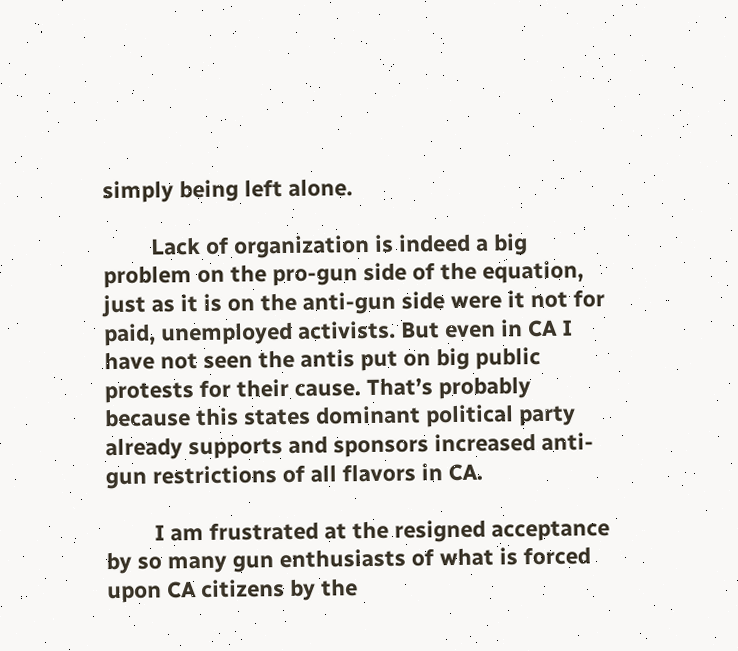simply being left alone.

        Lack of organization is indeed a big problem on the pro-gun side of the equation, just as it is on the anti-gun side were it not for paid, unemployed activists. But even in CA I have not seen the antis put on big public protests for their cause. That’s probably because this states dominant political party already supports and sponsors increased anti-gun restrictions of all flavors in CA.

        I am frustrated at the resigned acceptance by so many gun enthusiasts of what is forced upon CA citizens by the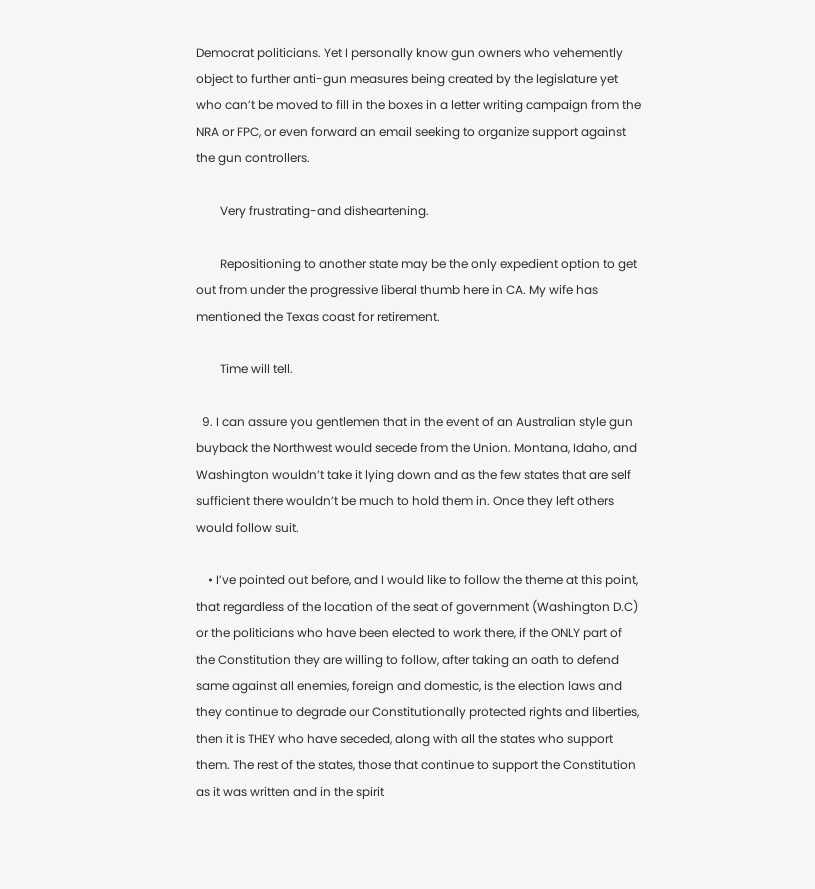Democrat politicians. Yet I personally know gun owners who vehemently object to further anti-gun measures being created by the legislature yet who can’t be moved to fill in the boxes in a letter writing campaign from the NRA or FPC, or even forward an email seeking to organize support against the gun controllers.

        Very frustrating-and disheartening.

        Repositioning to another state may be the only expedient option to get out from under the progressive liberal thumb here in CA. My wife has mentioned the Texas coast for retirement.

        Time will tell.

  9. I can assure you gentlemen that in the event of an Australian style gun buyback the Northwest would secede from the Union. Montana, Idaho, and Washington wouldn’t take it lying down and as the few states that are self sufficient there wouldn’t be much to hold them in. Once they left others would follow suit.

    • I’ve pointed out before, and I would like to follow the theme at this point, that regardless of the location of the seat of government (Washington D.C) or the politicians who have been elected to work there, if the ONLY part of the Constitution they are willing to follow, after taking an oath to defend same against all enemies, foreign and domestic, is the election laws and they continue to degrade our Constitutionally protected rights and liberties, then it is THEY who have seceded, along with all the states who support them. The rest of the states, those that continue to support the Constitution as it was written and in the spirit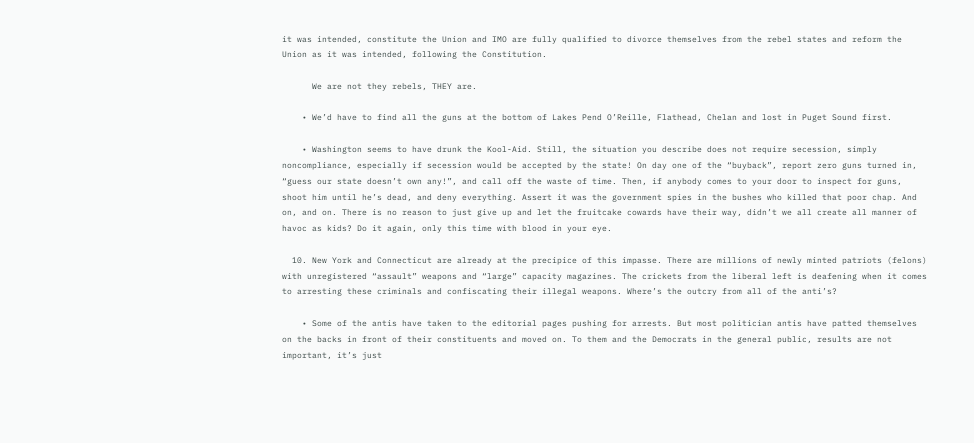it was intended, constitute the Union and IMO are fully qualified to divorce themselves from the rebel states and reform the Union as it was intended, following the Constitution.

      We are not they rebels, THEY are.

    • We’d have to find all the guns at the bottom of Lakes Pend O’Reille, Flathead, Chelan and lost in Puget Sound first.

    • Washington seems to have drunk the Kool-Aid. Still, the situation you describe does not require secession, simply noncompliance, especially if secession would be accepted by the state! On day one of the “buyback”, report zero guns turned in, “guess our state doesn’t own any!”, and call off the waste of time. Then, if anybody comes to your door to inspect for guns, shoot him until he’s dead, and deny everything. Assert it was the government spies in the bushes who killed that poor chap. And on, and on. There is no reason to just give up and let the fruitcake cowards have their way, didn’t we all create all manner of havoc as kids? Do it again, only this time with blood in your eye.

  10. New York and Connecticut are already at the precipice of this impasse. There are millions of newly minted patriots (felons) with unregistered “assault” weapons and “large” capacity magazines. The crickets from the liberal left is deafening when it comes to arresting these criminals and confiscating their illegal weapons. Where’s the outcry from all of the anti’s?

    • Some of the antis have taken to the editorial pages pushing for arrests. But most politician antis have patted themselves on the backs in front of their constituents and moved on. To them and the Democrats in the general public, results are not important, it’s just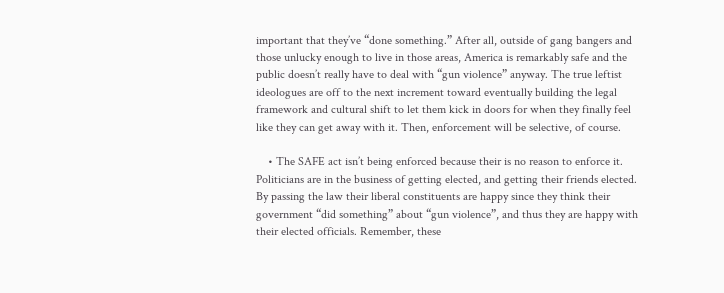important that they’ve “done something.” After all, outside of gang bangers and those unlucky enough to live in those areas, America is remarkably safe and the public doesn’t really have to deal with “gun violence” anyway. The true leftist ideologues are off to the next increment toward eventually building the legal framework and cultural shift to let them kick in doors for when they finally feel like they can get away with it. Then, enforcement will be selective, of course.

    • The SAFE act isn’t being enforced because their is no reason to enforce it. Politicians are in the business of getting elected, and getting their friends elected. By passing the law their liberal constituents are happy since they think their government “did something” about “gun violence”, and thus they are happy with their elected officials. Remember, these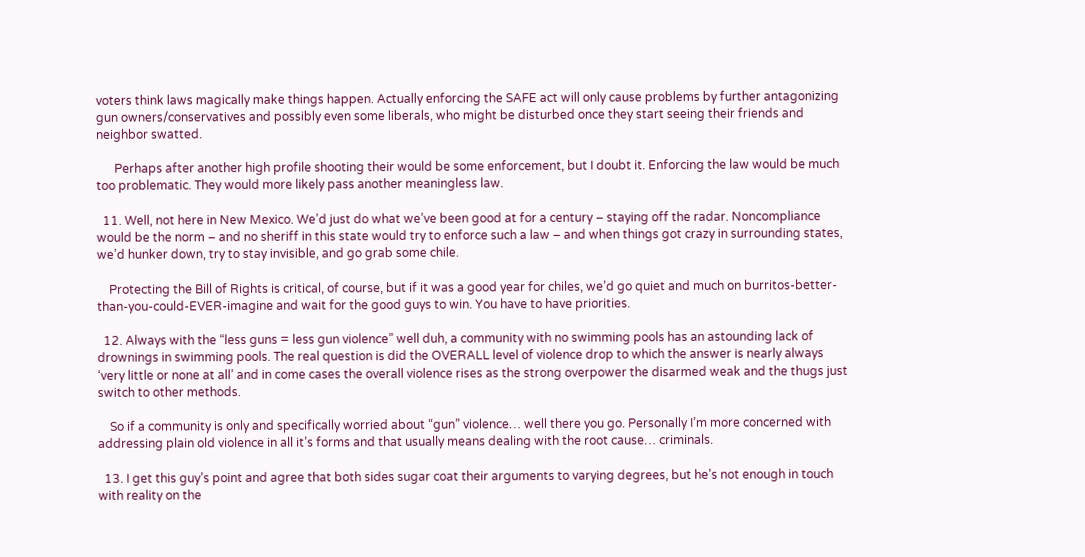voters think laws magically make things happen. Actually enforcing the SAFE act will only cause problems by further antagonizing gun owners/conservatives and possibly even some liberals, who might be disturbed once they start seeing their friends and neighbor swatted.

      Perhaps after another high profile shooting their would be some enforcement, but I doubt it. Enforcing the law would be much too problematic. They would more likely pass another meaningless law.

  11. Well, not here in New Mexico. We’d just do what we’ve been good at for a century – staying off the radar. Noncompliance would be the norm – and no sheriff in this state would try to enforce such a law – and when things got crazy in surrounding states, we’d hunker down, try to stay invisible, and go grab some chile.

    Protecting the Bill of Rights is critical, of course, but if it was a good year for chiles, we’d go quiet and much on burritos-better-than-you-could-EVER-imagine and wait for the good guys to win. You have to have priorities.

  12. Always with the “less guns = less gun violence” well duh, a community with no swimming pools has an astounding lack of drownings in swimming pools. The real question is did the OVERALL level of violence drop to which the answer is nearly always ‘very little or none at all’ and in come cases the overall violence rises as the strong overpower the disarmed weak and the thugs just switch to other methods.

    So if a community is only and specifically worried about “gun” violence… well there you go. Personally I’m more concerned with addressing plain old violence in all it’s forms and that usually means dealing with the root cause… criminals.

  13. I get this guy’s point and agree that both sides sugar coat their arguments to varying degrees, but he’s not enough in touch with reality on the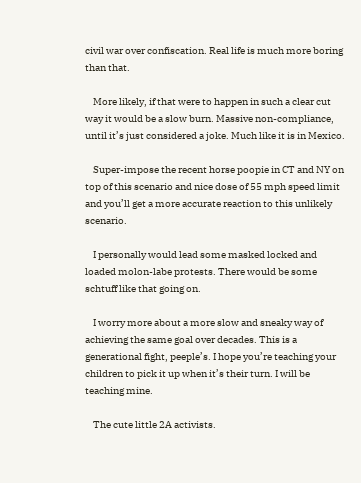civil war over confiscation. Real life is much more boring than that.

    More likely, if that were to happen in such a clear cut way it would be a slow burn. Massive non-compliance, until it’s just considered a joke. Much like it is in Mexico.

    Super-impose the recent horse poopie in CT and NY on top of this scenario and nice dose of 55 mph speed limit and you’ll get a more accurate reaction to this unlikely scenario.

    I personally would lead some masked locked and loaded molon-labe protests. There would be some schtuff like that going on.

    I worry more about a more slow and sneaky way of achieving the same goal over decades. This is a generational fight, peeple’s. I hope you’re teaching your children to pick it up when it’s their turn. I will be teaching mine.

    The cute little 2A activists.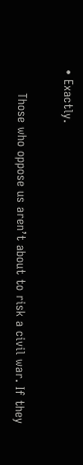• Exactly.

      Those who oppose us aren’t about to risk a civil war. If they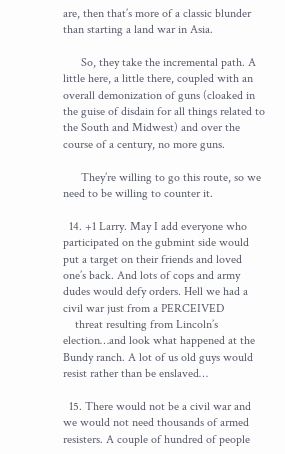are, then that’s more of a classic blunder than starting a land war in Asia.

      So, they take the incremental path. A little here, a little there, coupled with an overall demonization of guns (cloaked in the guise of disdain for all things related to the South and Midwest) and over the course of a century, no more guns.

      They’re willing to go this route, so we need to be willing to counter it.

  14. +1 Larry. May I add everyone who participated on the gubmint side would put a target on their friends and loved one’s back. And lots of cops and army dudes would defy orders. Hell we had a civil war just from a PERCEIVED
    threat resulting from Lincoln’s election…and look what happened at the Bundy ranch. A lot of us old guys would resist rather than be enslaved…

  15. There would not be a civil war and we would not need thousands of armed resisters. A couple of hundred of people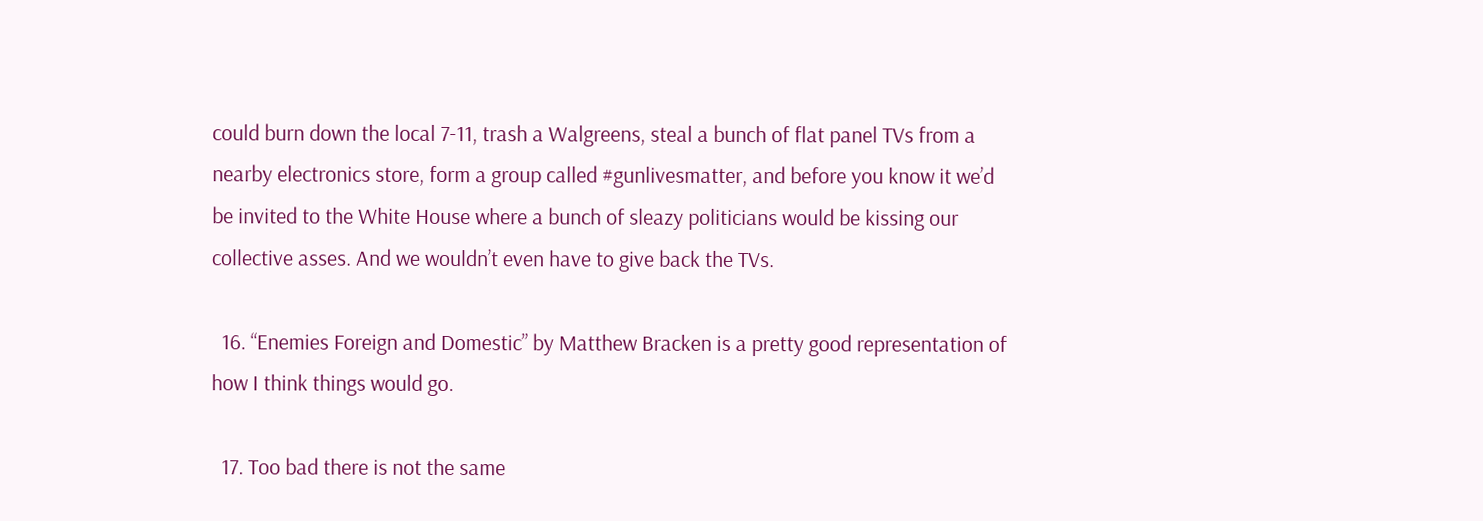could burn down the local 7-11, trash a Walgreens, steal a bunch of flat panel TVs from a nearby electronics store, form a group called #gunlivesmatter, and before you know it we’d be invited to the White House where a bunch of sleazy politicians would be kissing our collective asses. And we wouldn’t even have to give back the TVs.

  16. “Enemies Foreign and Domestic” by Matthew Bracken is a pretty good representation of how I think things would go.

  17. Too bad there is not the same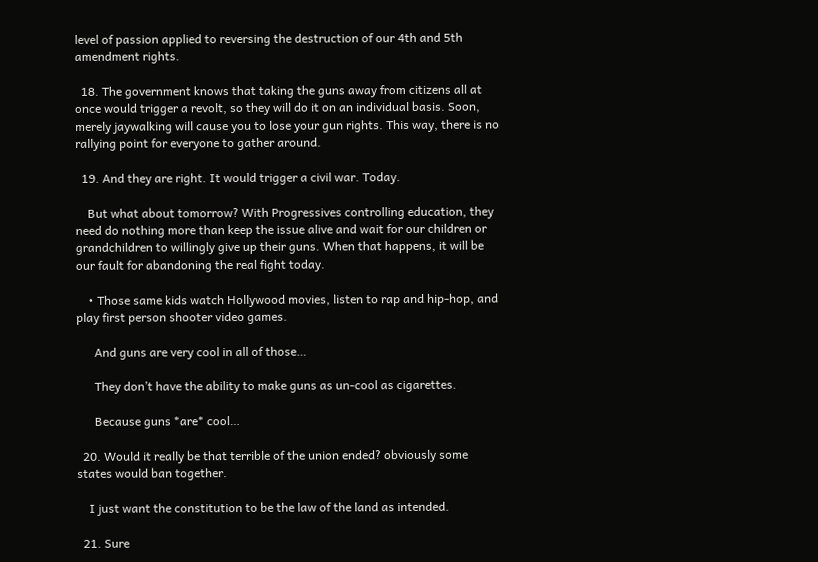level of passion applied to reversing the destruction of our 4th and 5th amendment rights.

  18. The government knows that taking the guns away from citizens all at once would trigger a revolt, so they will do it on an individual basis. Soon, merely jaywalking will cause you to lose your gun rights. This way, there is no rallying point for everyone to gather around.

  19. And they are right. It would trigger a civil war. Today.

    But what about tomorrow? With Progressives controlling education, they need do nothing more than keep the issue alive and wait for our children or grandchildren to willingly give up their guns. When that happens, it will be our fault for abandoning the real fight today.

    • Those same kids watch Hollywood movies, listen to rap and hip-hop, and play first person shooter video games.

      And guns are very cool in all of those…

      They don’t have the ability to make guns as un-cool as cigarettes.

      Because guns *are* cool…

  20. Would it really be that terrible of the union ended? obviously some states would ban together.

    I just want the constitution to be the law of the land as intended.

  21. Sure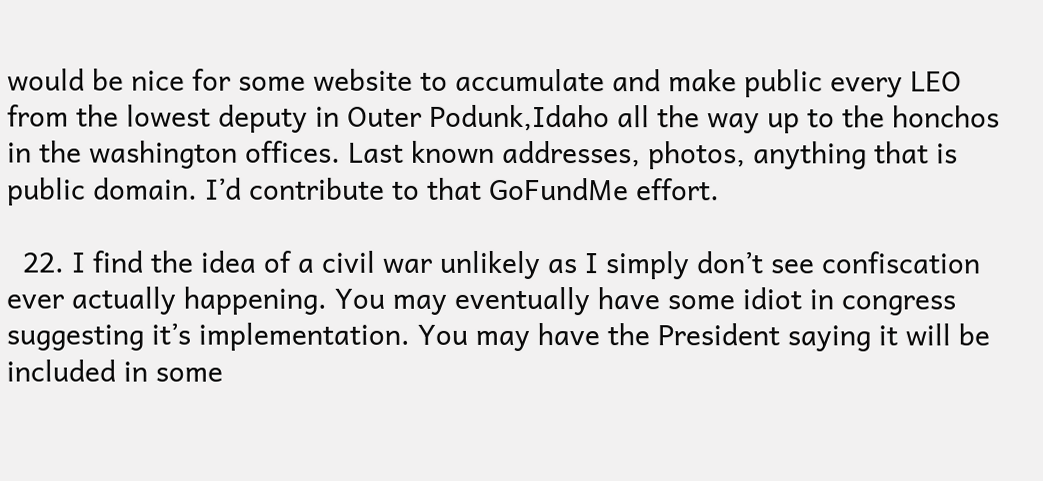would be nice for some website to accumulate and make public every LEO from the lowest deputy in Outer Podunk,Idaho all the way up to the honchos in the washington offices. Last known addresses, photos, anything that is public domain. I’d contribute to that GoFundMe effort.

  22. I find the idea of a civil war unlikely as I simply don’t see confiscation ever actually happening. You may eventually have some idiot in congress suggesting it’s implementation. You may have the President saying it will be included in some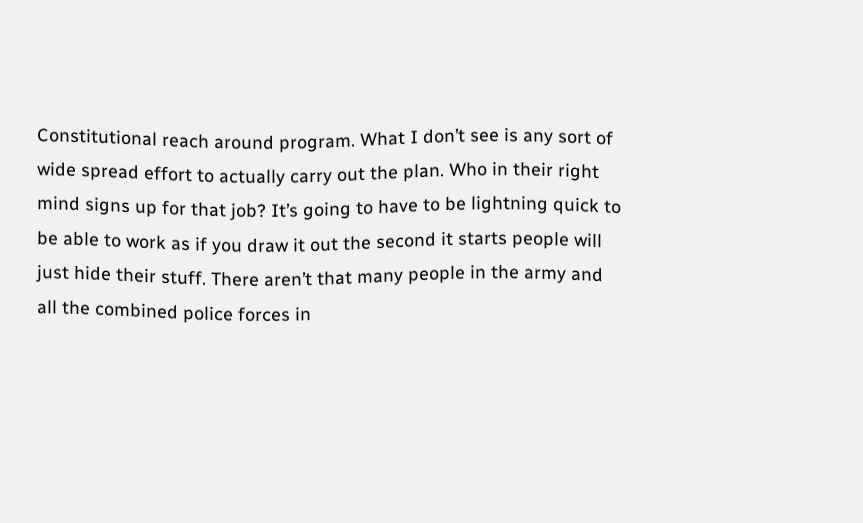Constitutional reach around program. What I don’t see is any sort of wide spread effort to actually carry out the plan. Who in their right mind signs up for that job? It’s going to have to be lightning quick to be able to work as if you draw it out the second it starts people will just hide their stuff. There aren’t that many people in the army and all the combined police forces in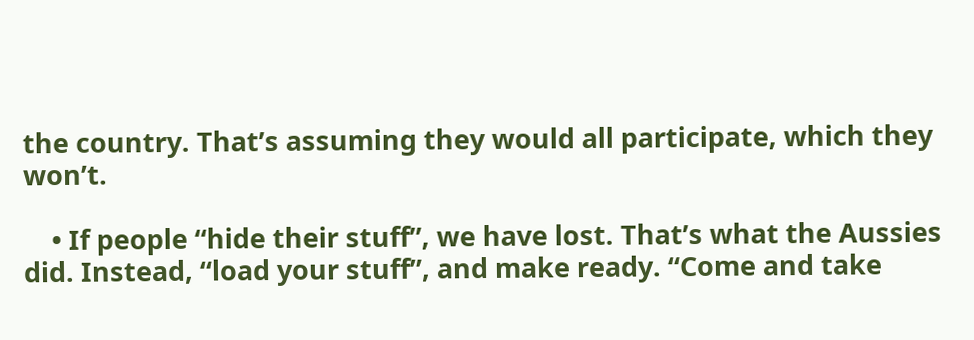the country. That’s assuming they would all participate, which they won’t.

    • If people “hide their stuff”, we have lost. That’s what the Aussies did. Instead, “load your stuff”, and make ready. “Come and take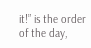it!” is the order of the day,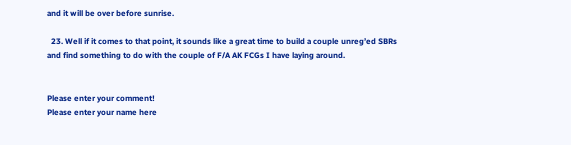and it will be over before sunrise.

  23. Well if it comes to that point, it sounds like a great time to build a couple unreg’ed SBRs and find something to do with the couple of F/A AK FCGs I have laying around.


Please enter your comment!
Please enter your name here